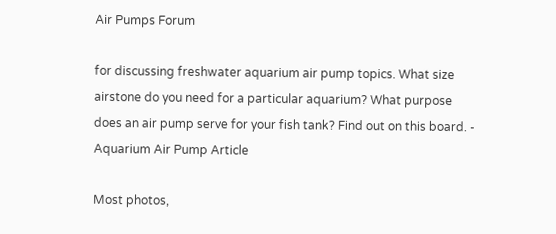Air Pumps Forum

for discussing freshwater aquarium air pump topics. What size airstone do you need for a particular aquarium? What purpose does an air pump serve for your fish tank? Find out on this board. - Aquarium Air Pump Article

Most photos,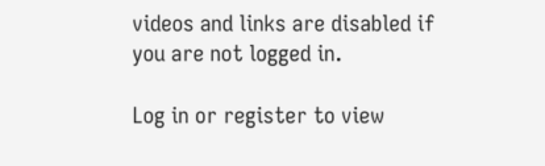videos and links are disabled if you are not logged in.

Log in or register to view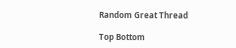Random Great Thread

Top Bottom